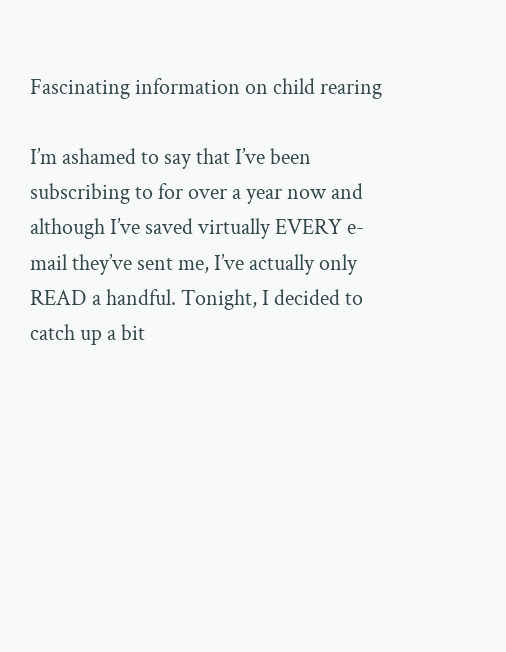Fascinating information on child rearing

I’m ashamed to say that I’ve been subscribing to for over a year now and although I’ve saved virtually EVERY e-mail they’ve sent me, I’ve actually only READ a handful. Tonight, I decided to catch up a bit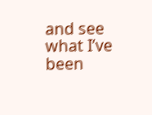and see what I’ve been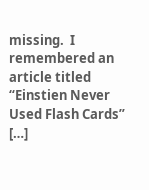missing.  I remembered an article titled “Einstien Never Used Flash Cards” […]